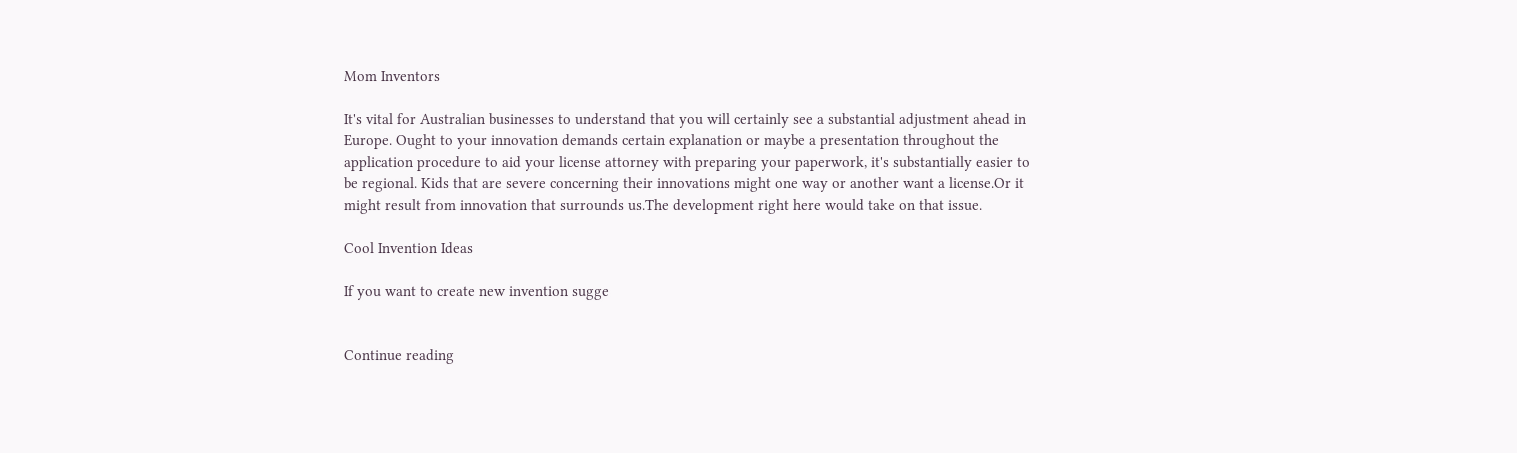Mom Inventors

It's vital for Australian businesses to understand that you will certainly see a substantial adjustment ahead in Europe. Ought to your innovation demands certain explanation or maybe a presentation throughout the application procedure to aid your license attorney with preparing your paperwork, it's substantially easier to be regional. Kids that are severe concerning their innovations might one way or another want a license.Or it might result from innovation that surrounds us.The development right here would take on that issue.

Cool Invention Ideas

If you want to create new invention sugge


Continue reading